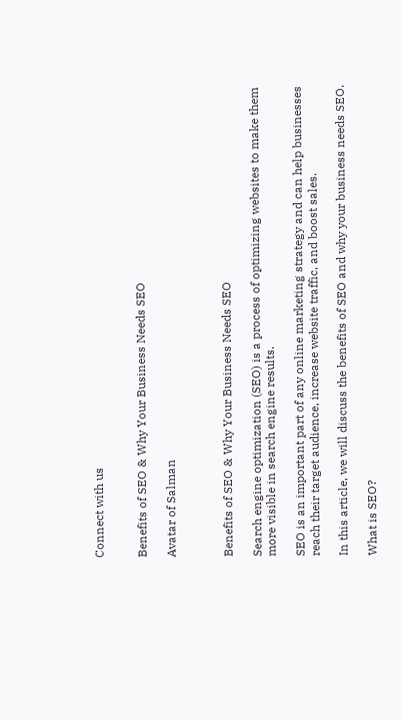Connect with us


Benefits of SEO & Why Your Business Needs SEO

Avatar of Salman



Benefits of SEO & Why Your Business Needs SEO

Search engine optimization (SEO) is a process of optimizing websites to make them more visible in search engine results.

SEO is an important part of any online marketing strategy and can help businesses reach their target audience, increase website traffic, and boost sales.

In this article, we will discuss the benefits of SEO and why your business needs SEO.

What is SEO?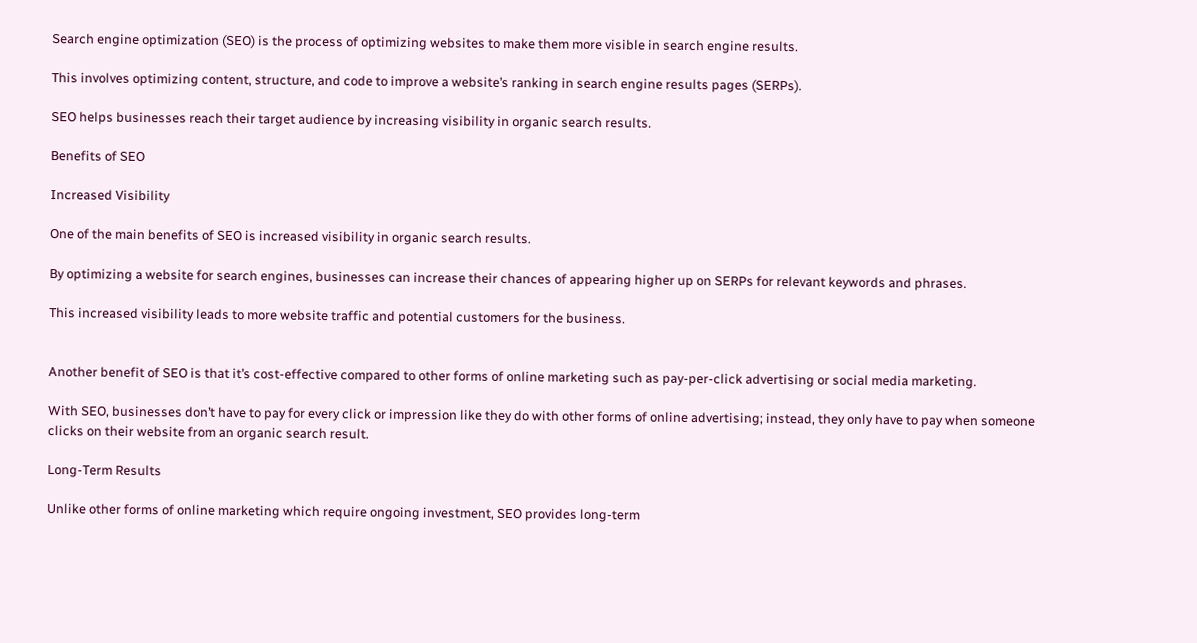Search engine optimization (SEO) is the process of optimizing websites to make them more visible in search engine results.

This involves optimizing content, structure, and code to improve a website’s ranking in search engine results pages (SERPs).

SEO helps businesses reach their target audience by increasing visibility in organic search results.

Benefits of SEO

Increased Visibility

One of the main benefits of SEO is increased visibility in organic search results.

By optimizing a website for search engines, businesses can increase their chances of appearing higher up on SERPs for relevant keywords and phrases.

This increased visibility leads to more website traffic and potential customers for the business.


Another benefit of SEO is that it’s cost-effective compared to other forms of online marketing such as pay-per-click advertising or social media marketing.

With SEO, businesses don’t have to pay for every click or impression like they do with other forms of online advertising; instead, they only have to pay when someone clicks on their website from an organic search result.

Long-Term Results

Unlike other forms of online marketing which require ongoing investment, SEO provides long-term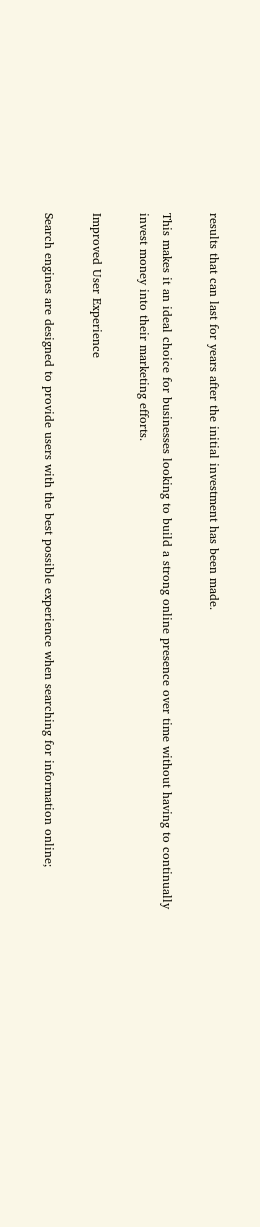results that can last for years after the initial investment has been made.

This makes it an ideal choice for businesses looking to build a strong online presence over time without having to continually invest money into their marketing efforts.

Improved User Experience

Search engines are designed to provide users with the best possible experience when searching for information online;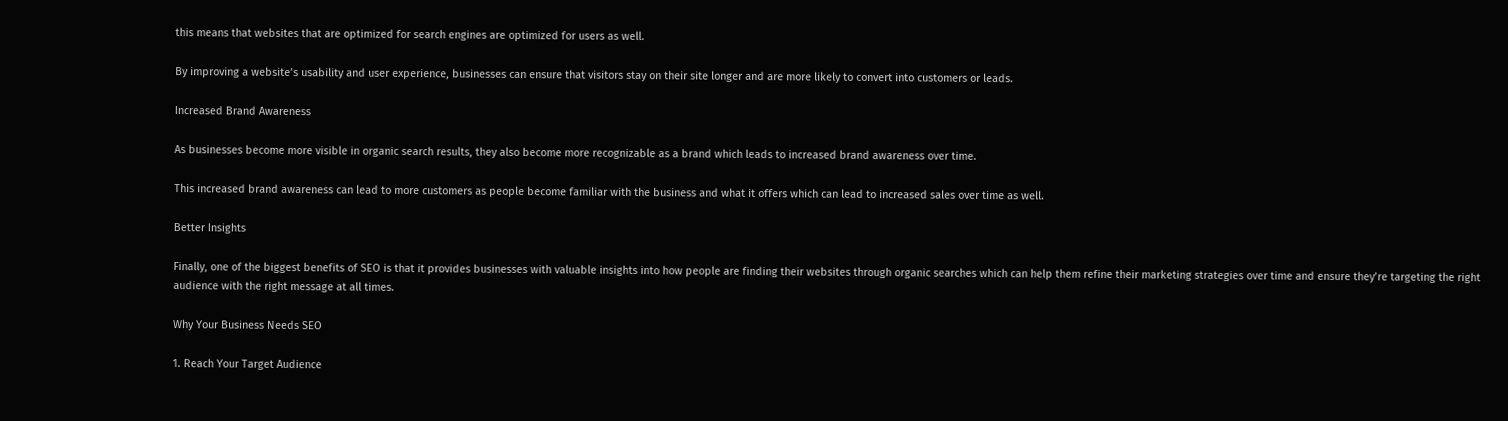this means that websites that are optimized for search engines are optimized for users as well.

By improving a website’s usability and user experience, businesses can ensure that visitors stay on their site longer and are more likely to convert into customers or leads.

Increased Brand Awareness

As businesses become more visible in organic search results, they also become more recognizable as a brand which leads to increased brand awareness over time.

This increased brand awareness can lead to more customers as people become familiar with the business and what it offers which can lead to increased sales over time as well.

Better Insights

Finally, one of the biggest benefits of SEO is that it provides businesses with valuable insights into how people are finding their websites through organic searches which can help them refine their marketing strategies over time and ensure they’re targeting the right audience with the right message at all times.

Why Your Business Needs SEO

1. Reach Your Target Audience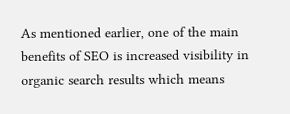As mentioned earlier, one of the main benefits of SEO is increased visibility in organic search results which means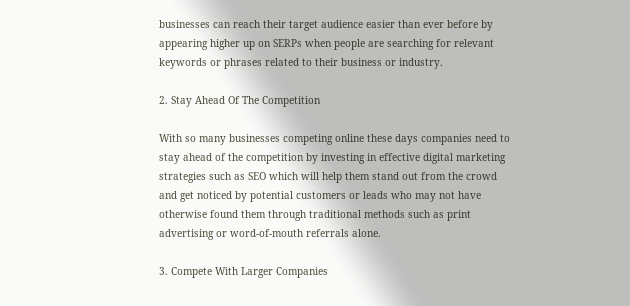businesses can reach their target audience easier than ever before by appearing higher up on SERPs when people are searching for relevant keywords or phrases related to their business or industry.

2. Stay Ahead Of The Competition

With so many businesses competing online these days companies need to stay ahead of the competition by investing in effective digital marketing strategies such as SEO which will help them stand out from the crowd and get noticed by potential customers or leads who may not have otherwise found them through traditional methods such as print advertising or word-of-mouth referrals alone.

3. Compete With Larger Companies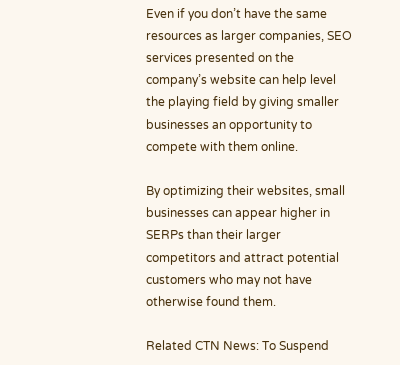Even if you don’t have the same resources as larger companies, SEO services presented on the company’s website can help level the playing field by giving smaller businesses an opportunity to compete with them online.

By optimizing their websites, small businesses can appear higher in SERPs than their larger competitors and attract potential customers who may not have otherwise found them.

Related CTN News: To Suspend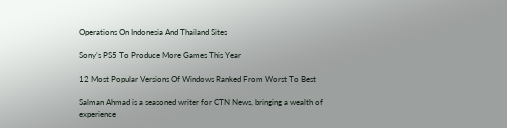Operations On Indonesia And Thailand Sites

Sony’s PS5 To Produce More Games This Year

12 Most Popular Versions Of Windows Ranked From Worst To Best

Salman Ahmad is a seasoned writer for CTN News, bringing a wealth of experience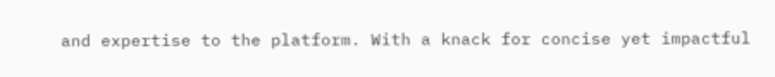and expertise to the platform. With a knack for concise yet impactful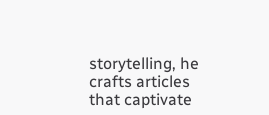storytelling, he crafts articles that captivate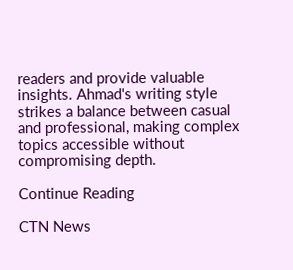readers and provide valuable insights. Ahmad's writing style strikes a balance between casual and professional, making complex topics accessible without compromising depth.

Continue Reading

CTN News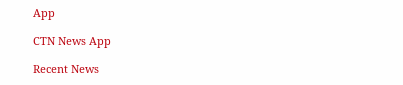App

CTN News App

Recent News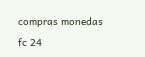compras monedas fc 24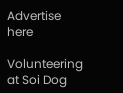Advertise here

Volunteering at Soi Dog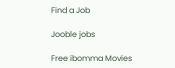Find a Job

Jooble jobs

Free ibomma Movies